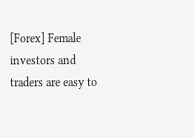[Forex] Female investors and traders are easy to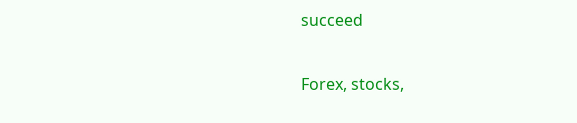succeed

Forex, stocks,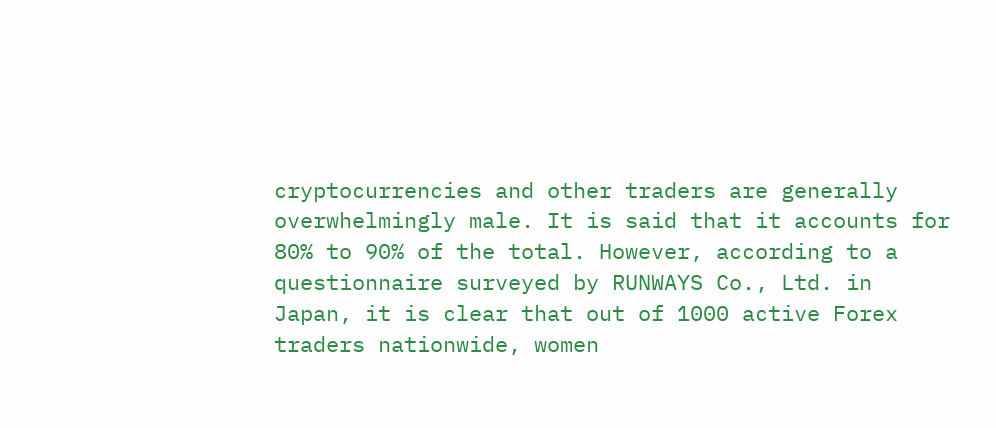cryptocurrencies and other traders are generally overwhelmingly male. It is said that it accounts for 80% to 90% of the total. However, according to a questionnaire surveyed by RUNWAYS Co., Ltd. in Japan, it is clear that out of 1000 active Forex traders nationwide, women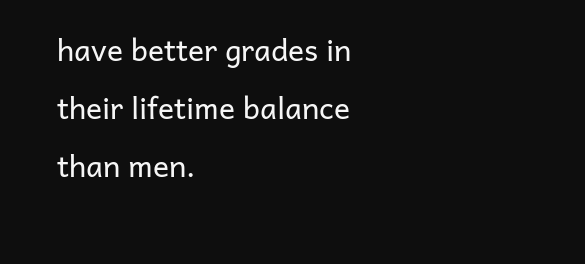have better grades in their lifetime balance than men.